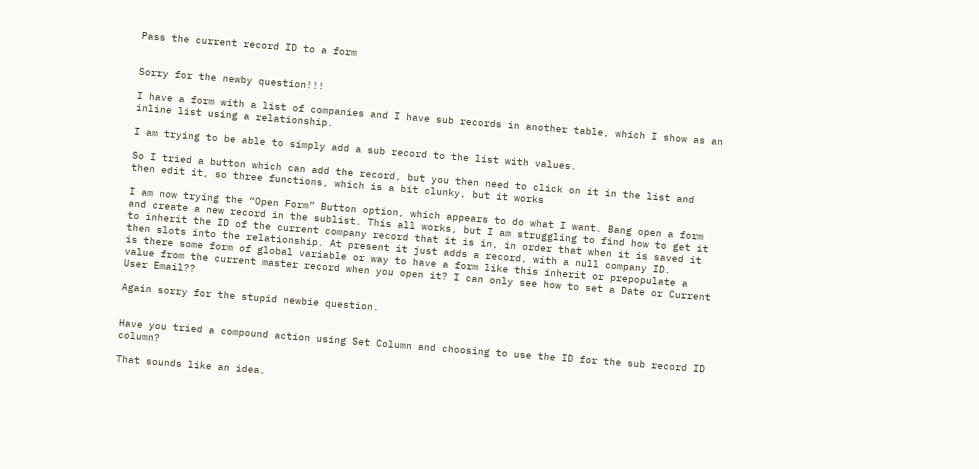Pass the current record ID to a form


Sorry for the newby question!!!

I have a form with a list of companies and I have sub records in another table, which I show as an inline list using a relationship.

I am trying to be able to simply add a sub record to the list with values.

So I tried a button which can add the record, but you then need to click on it in the list and then edit it, so three functions, which is a bit clunky, but it works

I am now trying the “Open Form” Button option, which appears to do what I want. Bang open a form and create a new record in the sublist. This all works, but I am struggling to find how to get it to inherit the ID of the current company record that it is in, in order that when it is saved it then slots into the relationship. At present it just adds a record, with a null company ID.
is there some form of global variable or way to have a form like this inherit or prepopulate a value from the current master record when you open it? I can only see how to set a Date or Current User Email??

Again sorry for the stupid newbie question.


Have you tried a compound action using Set Column and choosing to use the ID for the sub record ID column?

That sounds like an idea.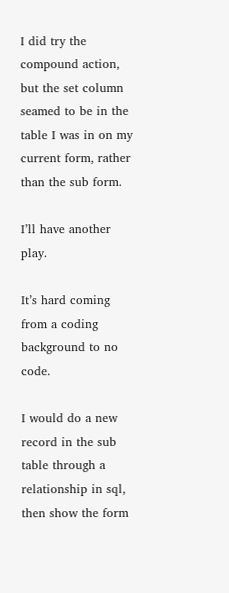I did try the compound action, but the set column seamed to be in the table I was in on my current form, rather than the sub form.

I’ll have another play.

It’s hard coming from a coding background to no code.

I would do a new record in the sub table through a relationship in sql, then show the form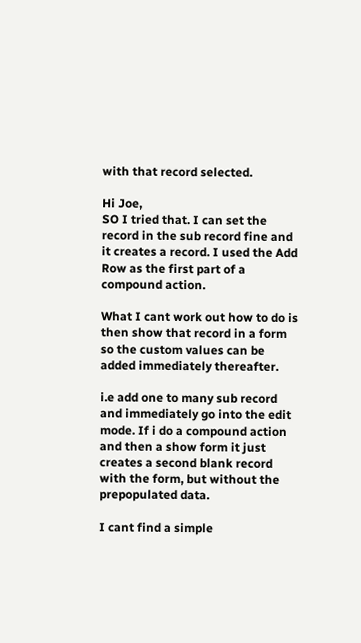with that record selected.

Hi Joe,
SO I tried that. I can set the record in the sub record fine and it creates a record. I used the Add Row as the first part of a compound action.

What I cant work out how to do is then show that record in a form so the custom values can be added immediately thereafter.

i.e add one to many sub record and immediately go into the edit mode. If i do a compound action and then a show form it just creates a second blank record with the form, but without the prepopulated data.

I cant find a simple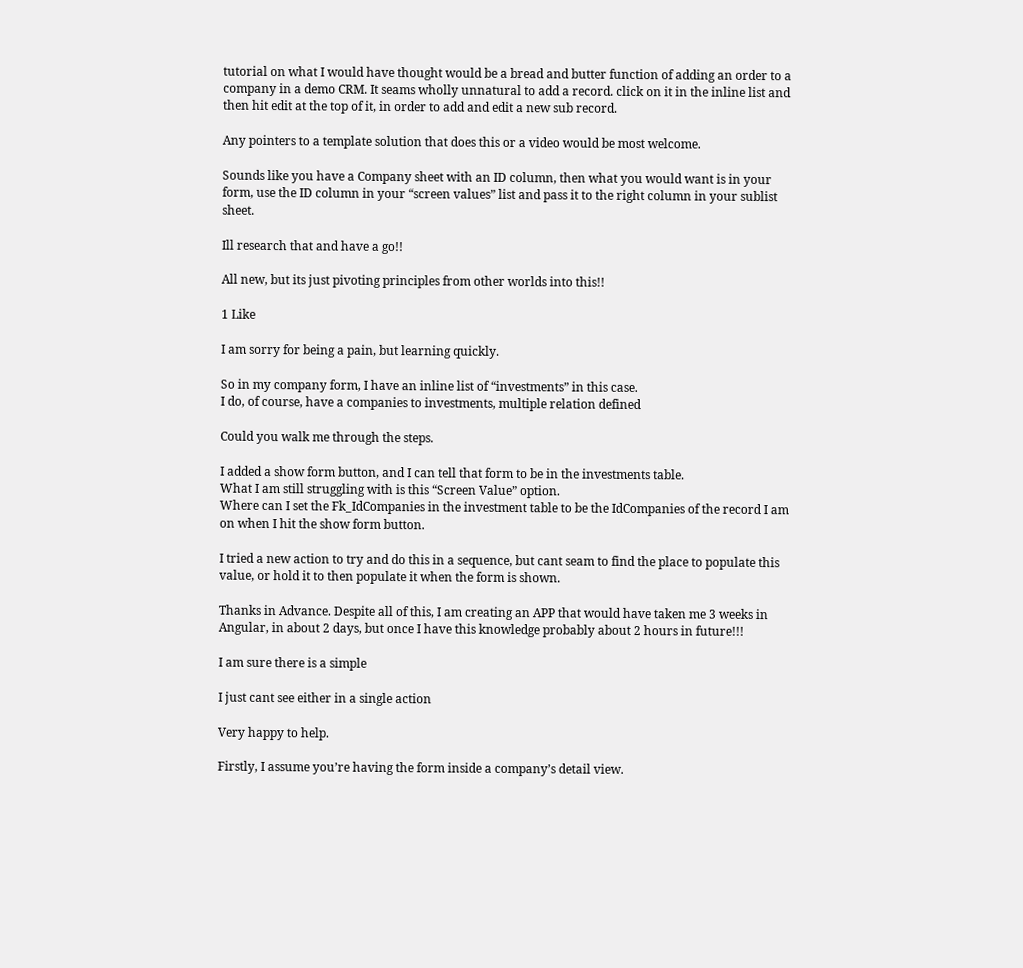tutorial on what I would have thought would be a bread and butter function of adding an order to a company in a demo CRM. It seams wholly unnatural to add a record. click on it in the inline list and then hit edit at the top of it, in order to add and edit a new sub record.

Any pointers to a template solution that does this or a video would be most welcome.

Sounds like you have a Company sheet with an ID column, then what you would want is in your form, use the ID column in your “screen values” list and pass it to the right column in your sublist sheet.

Ill research that and have a go!!

All new, but its just pivoting principles from other worlds into this!!

1 Like

I am sorry for being a pain, but learning quickly.

So in my company form, I have an inline list of “investments” in this case.
I do, of course, have a companies to investments, multiple relation defined

Could you walk me through the steps.

I added a show form button, and I can tell that form to be in the investments table.
What I am still struggling with is this “Screen Value” option.
Where can I set the Fk_IdCompanies in the investment table to be the IdCompanies of the record I am on when I hit the show form button.

I tried a new action to try and do this in a sequence, but cant seam to find the place to populate this value, or hold it to then populate it when the form is shown.

Thanks in Advance. Despite all of this, I am creating an APP that would have taken me 3 weeks in Angular, in about 2 days, but once I have this knowledge probably about 2 hours in future!!!

I am sure there is a simple

I just cant see either in a single action

Very happy to help.

Firstly, I assume you’re having the form inside a company’s detail view.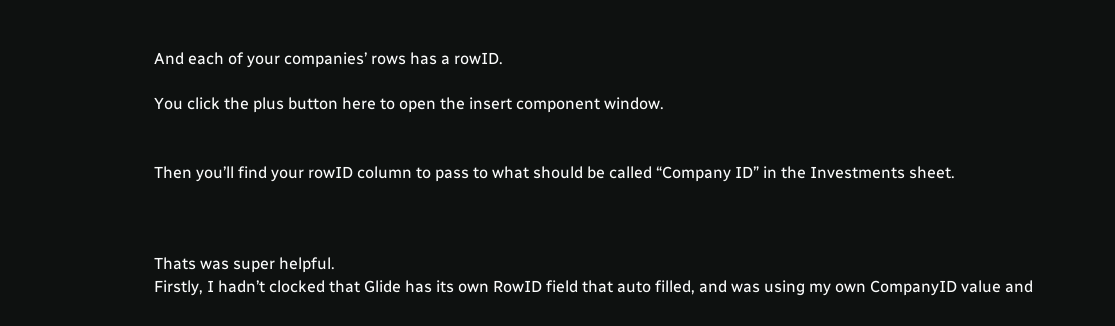And each of your companies’ rows has a rowID.

You click the plus button here to open the insert component window.


Then you’ll find your rowID column to pass to what should be called “Company ID” in the Investments sheet.



Thats was super helpful.
Firstly, I hadn’t clocked that Glide has its own RowID field that auto filled, and was using my own CompanyID value and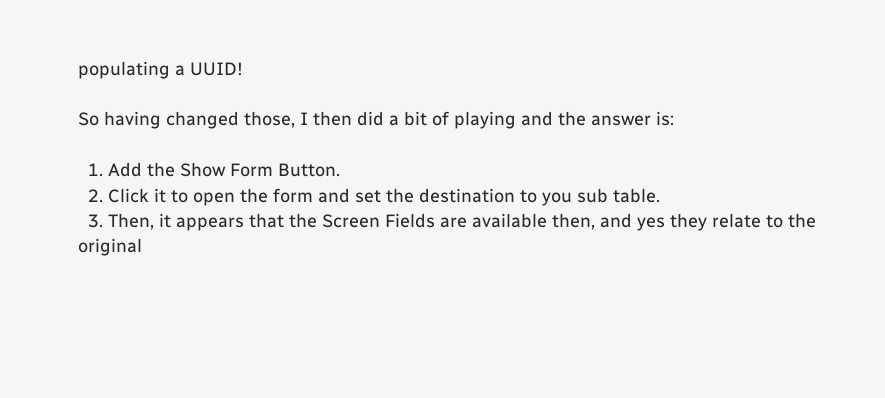populating a UUID!

So having changed those, I then did a bit of playing and the answer is:

  1. Add the Show Form Button.
  2. Click it to open the form and set the destination to you sub table.
  3. Then, it appears that the Screen Fields are available then, and yes they relate to the original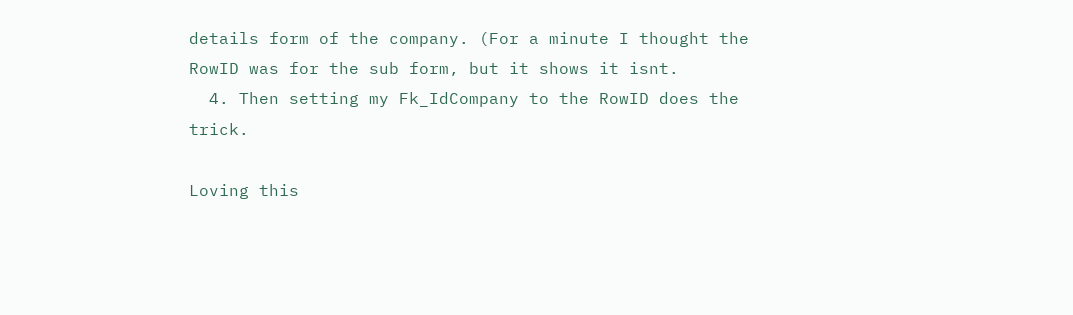details form of the company. (For a minute I thought the RowID was for the sub form, but it shows it isnt.
  4. Then setting my Fk_IdCompany to the RowID does the trick.

Loving this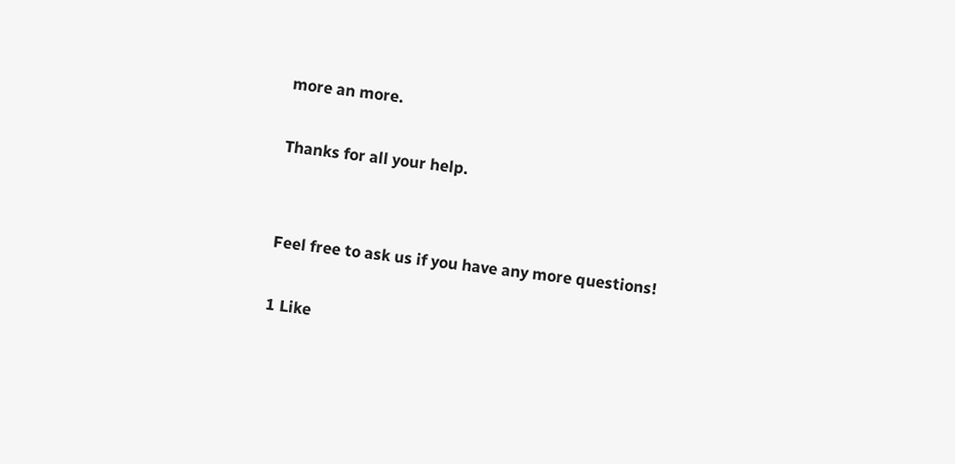more an more.

Thanks for all your help.


Feel free to ask us if you have any more questions!

1 Like